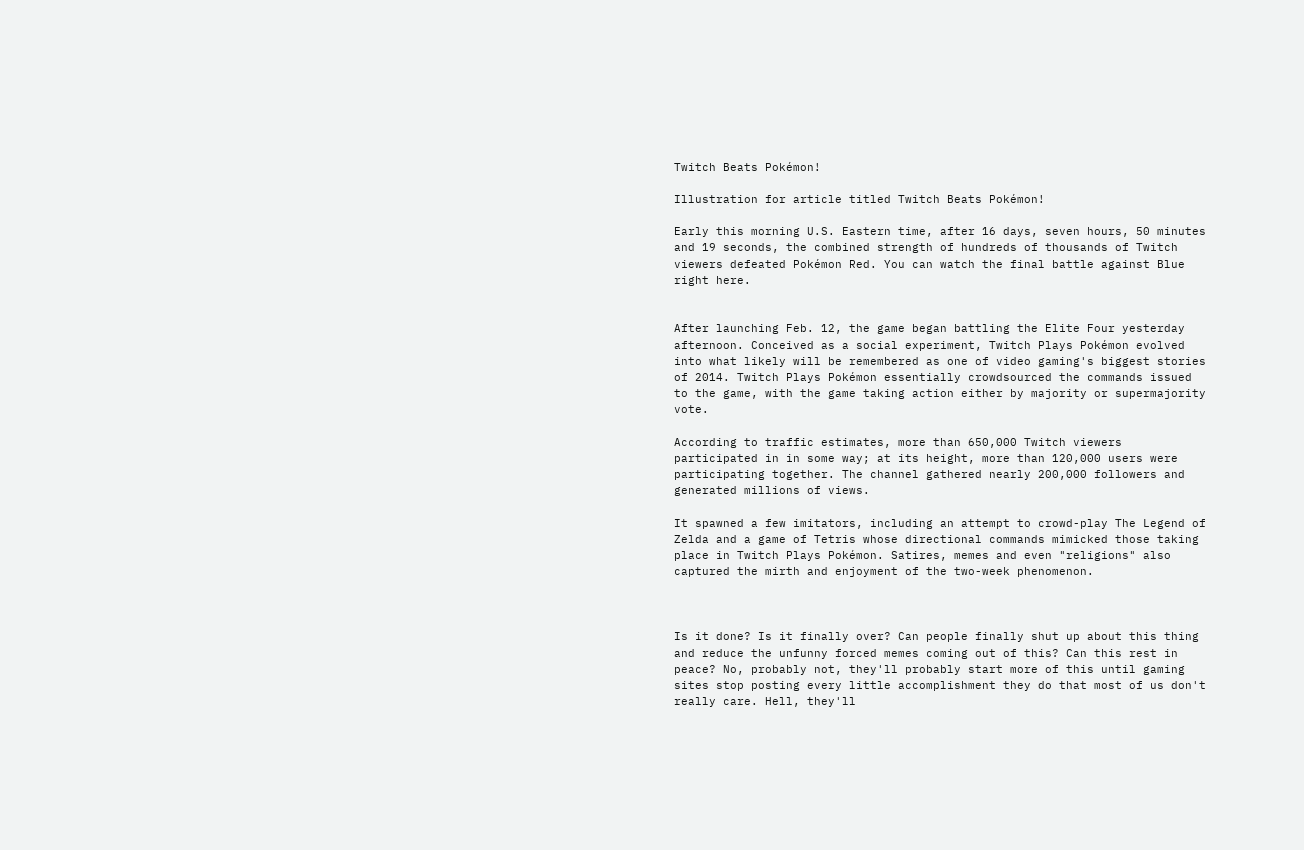Twitch Beats Pokémon!

Illustration for article titled Twitch Beats Pokémon!

Early this morning U.S. Eastern time, after 16 days, seven hours, 50 minutes and 19 seconds, the combined strength of hundreds of thousands of Twitch viewers defeated Pokémon Red. You can watch the final battle against Blue right here.


After launching Feb. 12, the game began battling the Elite Four yesterday afternoon. Conceived as a social experiment, Twitch Plays Pokémon evolved into what likely will be remembered as one of video gaming's biggest stories of 2014. Twitch Plays Pokémon essentially crowdsourced the commands issued to the game, with the game taking action either by majority or supermajority vote.

According to traffic estimates, more than 650,000 Twitch viewers participated in in some way; at its height, more than 120,000 users were participating together. The channel gathered nearly 200,000 followers and generated millions of views.

It spawned a few imitators, including an attempt to crowd-play The Legend of Zelda and a game of Tetris whose directional commands mimicked those taking place in Twitch Plays Pokémon. Satires, memes and even "religions" also captured the mirth and enjoyment of the two-week phenomenon.



Is it done? Is it finally over? Can people finally shut up about this thing and reduce the unfunny forced memes coming out of this? Can this rest in peace? No, probably not, they'll probably start more of this until gaming sites stop posting every little accomplishment they do that most of us don't really care. Hell, they'll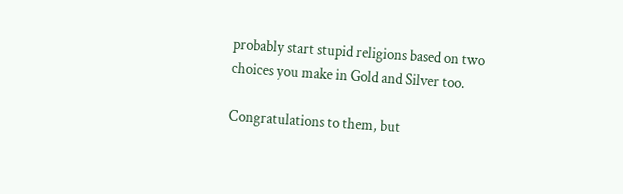probably start stupid religions based on two choices you make in Gold and Silver too.

Congratulations to them, but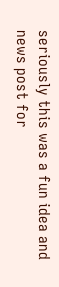seriously this was a fun idea and news post for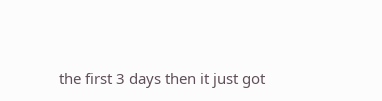the first 3 days then it just got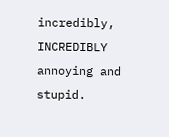incredibly, INCREDIBLY annoying and stupid.